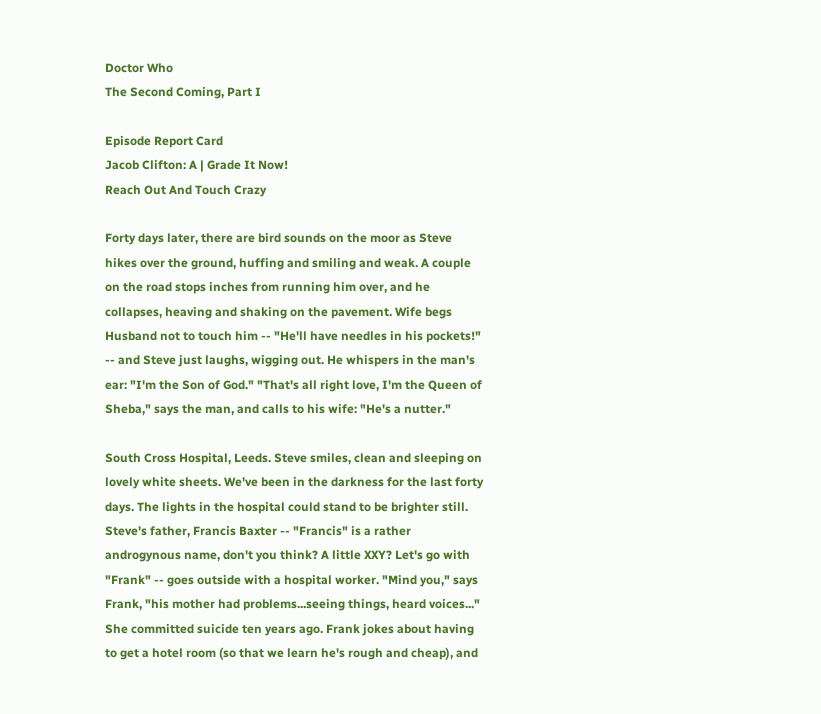Doctor Who
The Second Coming, Part I

Episode Report Card
Jacob Clifton: A | Grade It Now!
Reach Out And Touch Crazy

Forty days later, there are bird sounds on the moor as Steve hikes over the ground, huffing and smiling and weak. A couple on the road stops inches from running him over, and he collapses, heaving and shaking on the pavement. Wife begs Husband not to touch him -- "He'll have needles in his pockets!" -- and Steve just laughs, wigging out. He whispers in the man's ear: "I'm the Son of God." "That's all right love, I'm the Queen of Sheba," says the man, and calls to his wife: "He's a nutter."

South Cross Hospital, Leeds. Steve smiles, clean and sleeping on lovely white sheets. We've been in the darkness for the last forty days. The lights in the hospital could stand to be brighter still. Steve's father, Francis Baxter -- "Francis" is a rather androgynous name, don't you think? A little XXY? Let's go with "Frank" -- goes outside with a hospital worker. "Mind you," says Frank, "his mother had problems...seeing things, heard voices..." She committed suicide ten years ago. Frank jokes about having to get a hotel room (so that we learn he's rough and cheap), and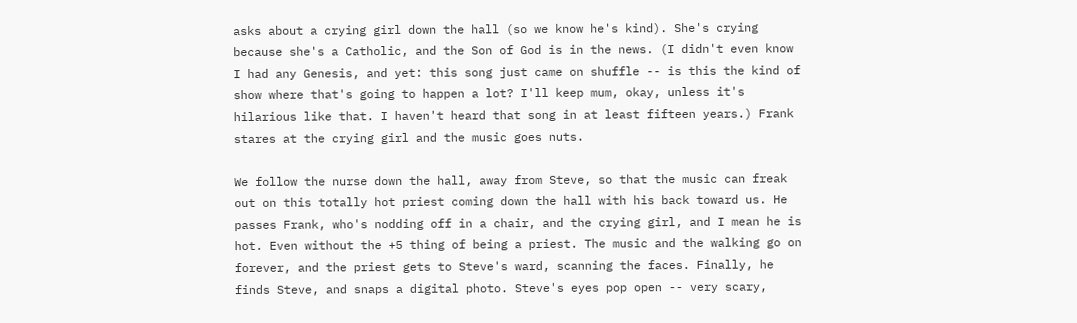asks about a crying girl down the hall (so we know he's kind). She's crying because she's a Catholic, and the Son of God is in the news. (I didn't even know I had any Genesis, and yet: this song just came on shuffle -- is this the kind of show where that's going to happen a lot? I'll keep mum, okay, unless it's hilarious like that. I haven't heard that song in at least fifteen years.) Frank stares at the crying girl and the music goes nuts.

We follow the nurse down the hall, away from Steve, so that the music can freak out on this totally hot priest coming down the hall with his back toward us. He passes Frank, who's nodding off in a chair, and the crying girl, and I mean he is hot. Even without the +5 thing of being a priest. The music and the walking go on forever, and the priest gets to Steve's ward, scanning the faces. Finally, he finds Steve, and snaps a digital photo. Steve's eyes pop open -- very scary,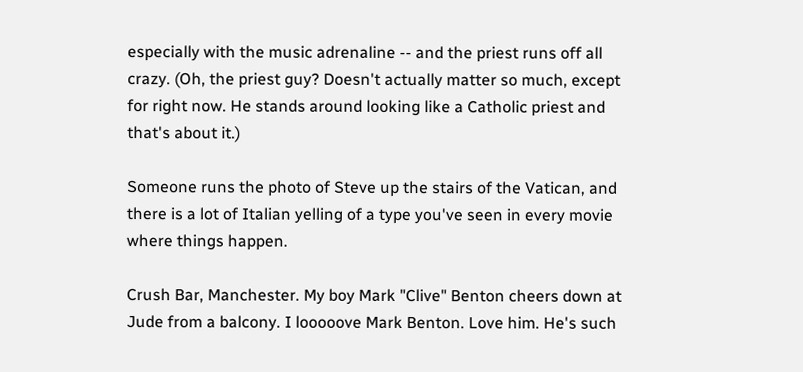especially with the music adrenaline -- and the priest runs off all crazy. (Oh, the priest guy? Doesn't actually matter so much, except for right now. He stands around looking like a Catholic priest and that's about it.)

Someone runs the photo of Steve up the stairs of the Vatican, and there is a lot of Italian yelling of a type you've seen in every movie where things happen.

Crush Bar, Manchester. My boy Mark "Clive" Benton cheers down at Jude from a balcony. I looooove Mark Benton. Love him. He's such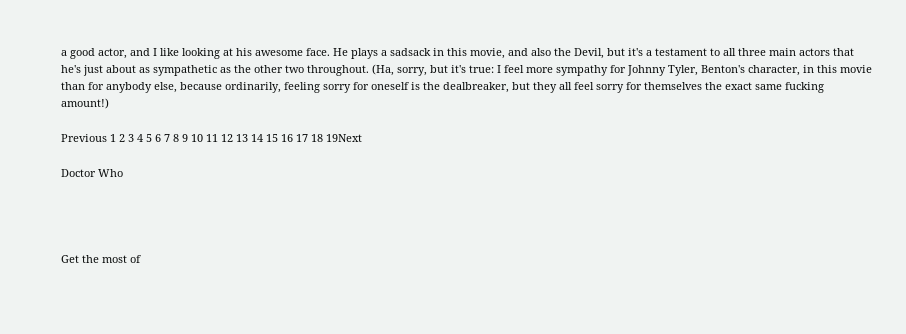a good actor, and I like looking at his awesome face. He plays a sadsack in this movie, and also the Devil, but it's a testament to all three main actors that he's just about as sympathetic as the other two throughout. (Ha, sorry, but it's true: I feel more sympathy for Johnny Tyler, Benton's character, in this movie than for anybody else, because ordinarily, feeling sorry for oneself is the dealbreaker, but they all feel sorry for themselves the exact same fucking amount!)

Previous 1 2 3 4 5 6 7 8 9 10 11 12 13 14 15 16 17 18 19Next

Doctor Who




Get the most of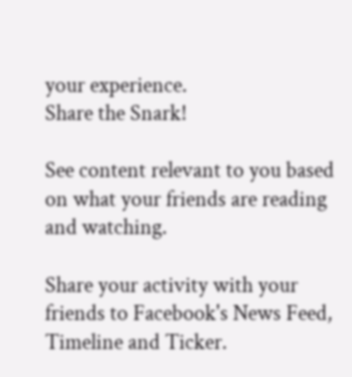your experience.
Share the Snark!

See content relevant to you based on what your friends are reading and watching.

Share your activity with your friends to Facebook's News Feed, Timeline and Ticker.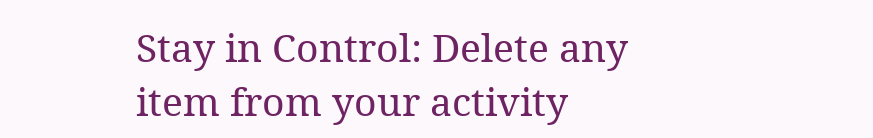Stay in Control: Delete any item from your activity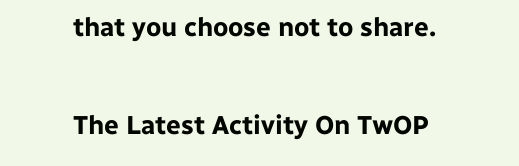that you choose not to share.

The Latest Activity On TwOP